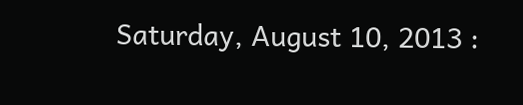Saturday, August 10, 2013 :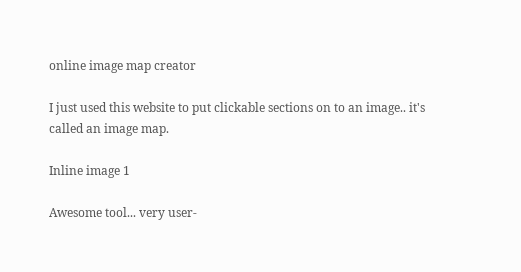online image map creator

I just used this website to put clickable sections on to an image.. it's called an image map.

Inline image 1

Awesome tool... very user-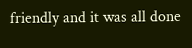friendly and it was all done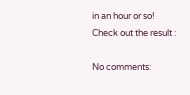in an hour or so!
Check out the result :

No comments: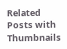Related Posts with Thumbnails